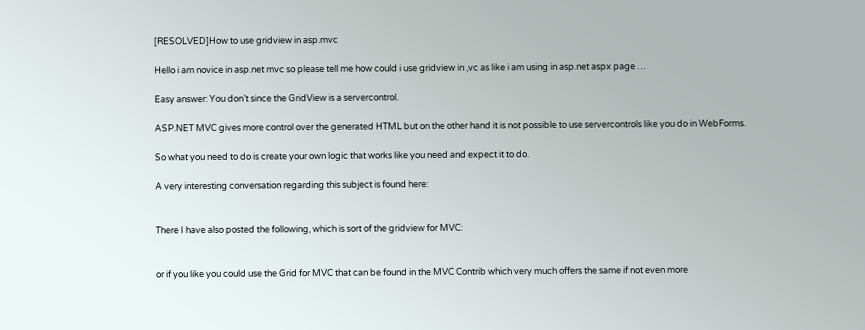[RESOLVED]How to use gridview in asp.mvc

Hello i am novice in asp.net mvc so please tell me how could i use gridview in ,vc as like i am using in asp.net aspx page …

Easy answer: You don’t since the GridView is a servercontrol.

ASP.NET MVC gives more control over the generated HTML but on the other hand it is not possible to use servercontrols like you do in WebForms.

So what you need to do is create your own logic that works like you need and expect it to do.

A very interesting conversation regarding this subject is found here:


There I have also posted the following, which is sort of the gridview for MVC:


or if you like you could use the Grid for MVC that can be found in the MVC Contrib which very much offers the same if not even more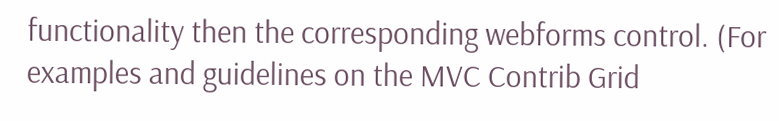functionality then the corresponding webforms control. (For examples and guidelines on the MVC Contrib Grid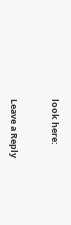look here:


Leave a Reply